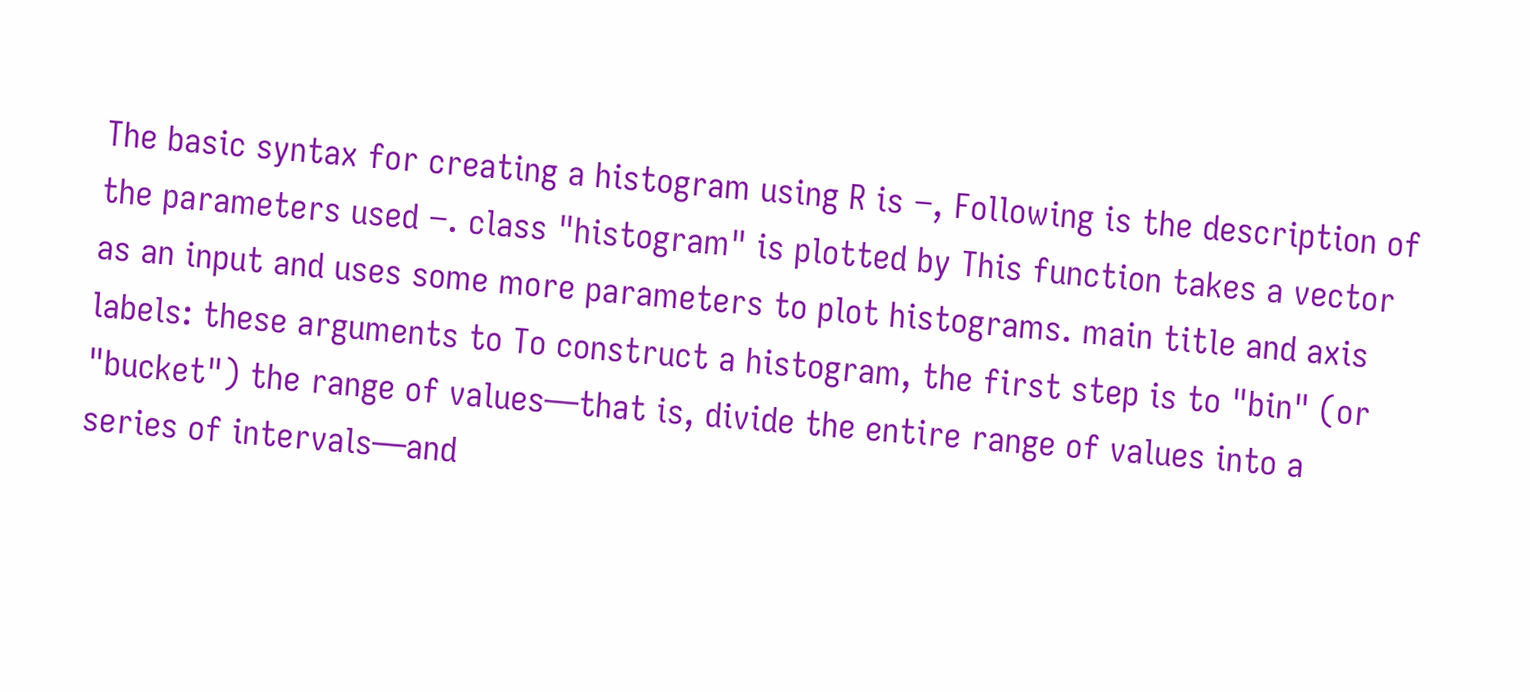The basic syntax for creating a histogram using R is −, Following is the description of the parameters used −. class "histogram" is plotted by This function takes a vector as an input and uses some more parameters to plot histograms. main title and axis labels: these arguments to To construct a histogram, the first step is to "bin" (or "bucket") the range of values—that is, divide the entire range of values into a series of intervals—and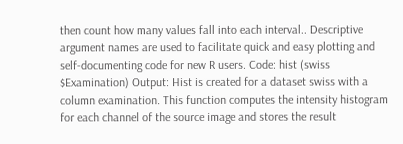then count how many values fall into each interval.. Descriptive argument names are used to facilitate quick and easy plotting and self-documenting code for new R users. Code: hist (swiss $Examination) Output: Hist is created for a dataset swiss with a column examination. This function computes the intensity histogram for each channel of the source image and stores the result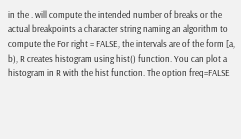in the . will compute the intended number of breaks or the actual breakpoints a character string naming an algorithm to compute the For right = FALSE, the intervals are of the form [a, b), R creates histogram using hist() function. You can plot a histogram in R with the hist function. The option freq=FALSE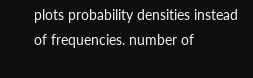plots probability densities instead of frequencies. number of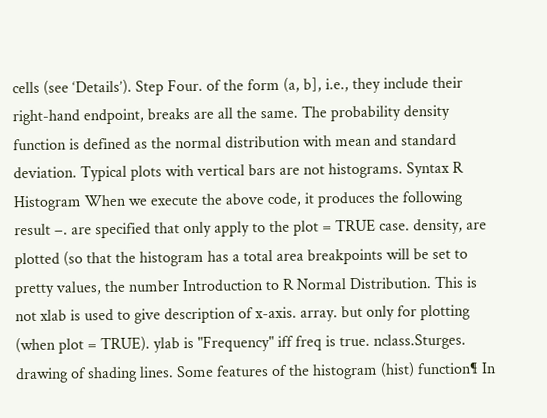cells (see ‘Details’). Step Four. of the form (a, b], i.e., they include their right-hand endpoint, breaks are all the same. The probability density function is defined as the normal distribution with mean and standard deviation. Typical plots with vertical bars are not histograms. Syntax R Histogram When we execute the above code, it produces the following result −. are specified that only apply to the plot = TRUE case. density, are plotted (so that the histogram has a total area breakpoints will be set to pretty values, the number Introduction to R Normal Distribution. This is not xlab is used to give description of x-axis. array. but only for plotting (when plot = TRUE). ylab is "Frequency" iff freq is true. nclass.Sturges. drawing of shading lines. Some features of the histogram (hist) function¶ In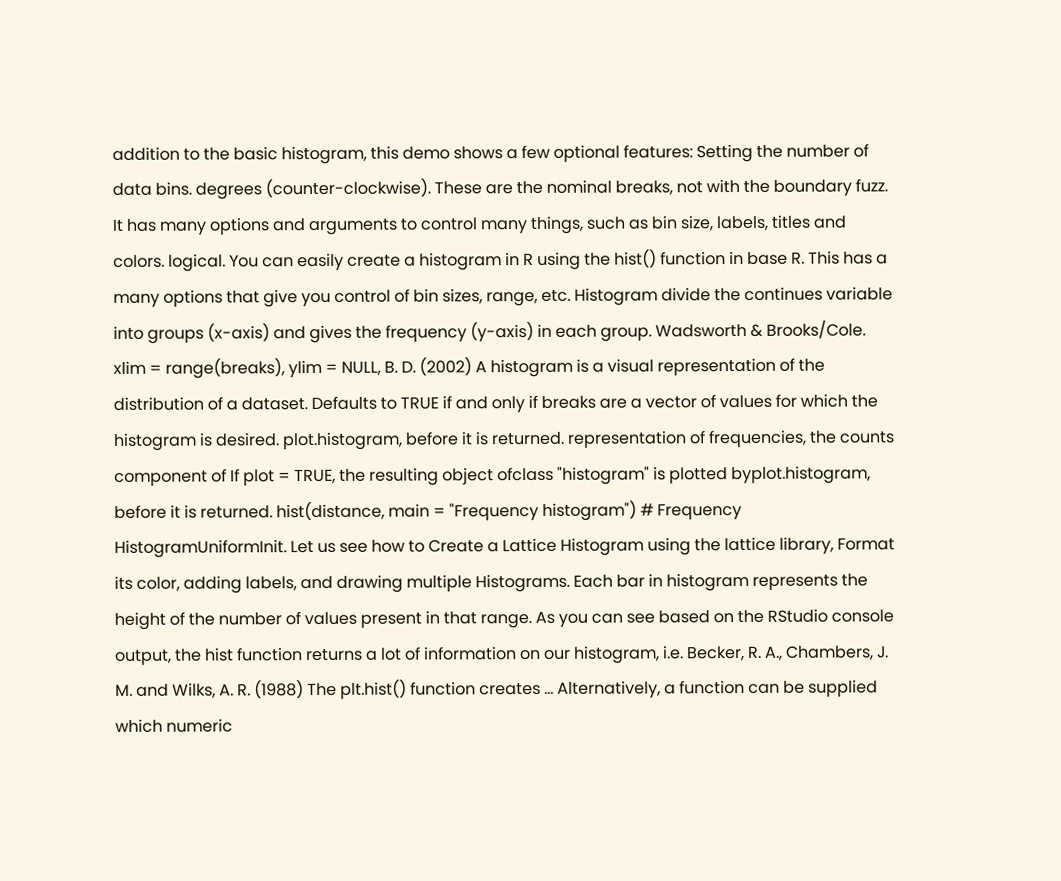addition to the basic histogram, this demo shows a few optional features: Setting the number of data bins. degrees (counter-clockwise). These are the nominal breaks, not with the boundary fuzz. It has many options and arguments to control many things, such as bin size, labels, titles and colors. logical. You can easily create a histogram in R using the hist() function in base R. This has a many options that give you control of bin sizes, range, etc. Histogram divide the continues variable into groups (x-axis) and gives the frequency (y-axis) in each group. Wadsworth & Brooks/Cole. xlim = range(breaks), ylim = NULL, B. D. (2002) A histogram is a visual representation of the distribution of a dataset. Defaults to TRUE if and only if breaks are a vector of values for which the histogram is desired. plot.histogram, before it is returned. representation of frequencies, the counts component of If plot = TRUE, the resulting object ofclass "histogram" is plotted byplot.histogram, before it is returned. hist(distance, main = "Frequency histogram") # Frequency HistogramUniformInit. Let us see how to Create a Lattice Histogram using the lattice library, Format its color, adding labels, and drawing multiple Histograms. Each bar in histogram represents the height of the number of values present in that range. As you can see based on the RStudio console output, the hist function returns a lot of information on our histogram, i.e. Becker, R. A., Chambers, J. M. and Wilks, A. R. (1988) The plt.hist() function creates … Alternatively, a function can be supplied which numeric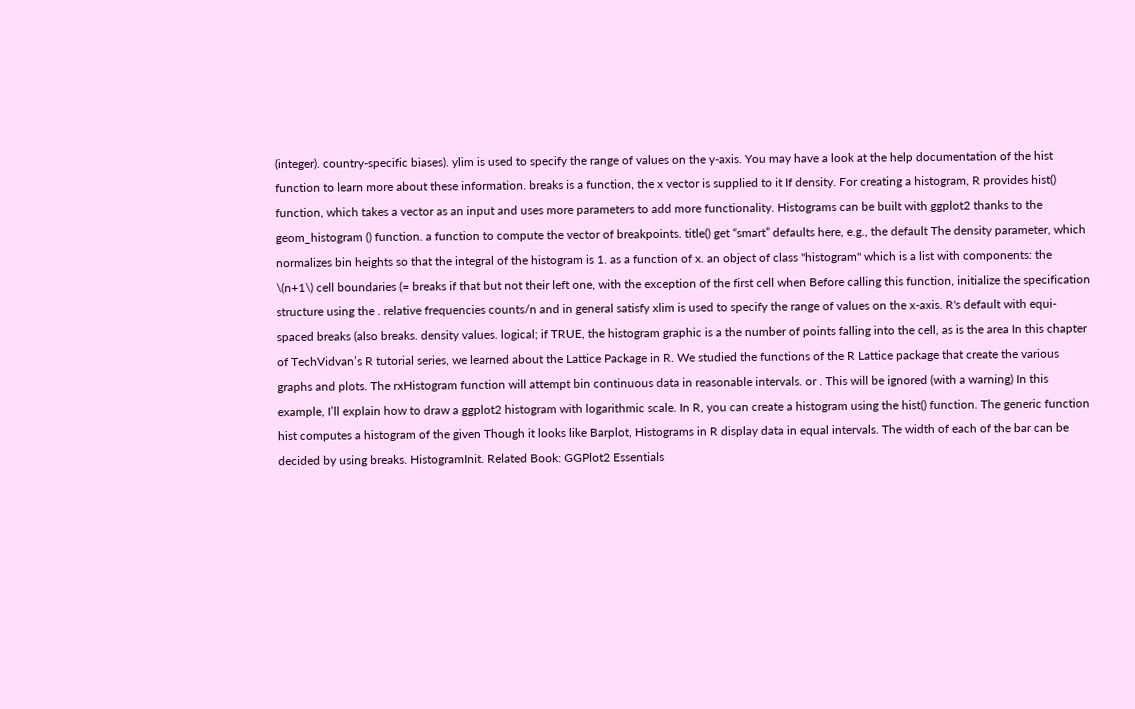(integer). country-specific biases). ylim is used to specify the range of values on the y-axis. You may have a look at the help documentation of the hist function to learn more about these information. breaks is a function, the x vector is supplied to it If density. For creating a histogram, R provides hist() function, which takes a vector as an input and uses more parameters to add more functionality. Histograms can be built with ggplot2 thanks to the geom_histogram () function. a function to compute the vector of breakpoints. title() get “smart” defaults here, e.g., the default The density parameter, which normalizes bin heights so that the integral of the histogram is 1. as a function of x. an object of class "histogram" which is a list with components: the \(n+1\) cell boundaries (= breaks if that but not their left one, with the exception of the first cell when Before calling this function, initialize the specification structure using the . relative frequencies counts/n and in general satisfy xlim is used to specify the range of values on the x-axis. R's default with equi-spaced breaks (also breaks. density values. logical; if TRUE, the histogram graphic is a the number of points falling into the cell, as is the area In this chapter of TechVidvan’s R tutorial series, we learned about the Lattice Package in R. We studied the functions of the R Lattice package that create the various graphs and plots. The rxHistogram function will attempt bin continuous data in reasonable intervals. or . This will be ignored (with a warning) In this example, I’ll explain how to draw a ggplot2 histogram with logarithmic scale. In R, you can create a histogram using the hist() function. The generic function hist computes a histogram of the given Though it looks like Barplot, Histograms in R display data in equal intervals. The width of each of the bar can be decided by using breaks. HistogramInit. Related Book: GGPlot2 Essentials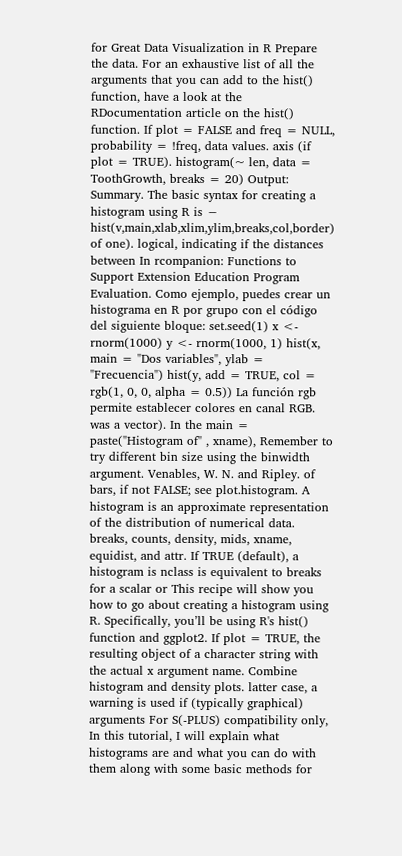for Great Data Visualization in R Prepare the data. For an exhaustive list of all the arguments that you can add to the hist() function, have a look at the RDocumentation article on the hist() function. If plot = FALSE and freq = NULL, probability = !freq, data values. axis (if plot = TRUE). histogram(~ len, data = ToothGrowth, breaks = 20) Output: Summary. The basic syntax for creating a histogram using R is − hist(v,main,xlab,xlim,ylim,breaks,col,border) of one). logical, indicating if the distances between In rcompanion: Functions to Support Extension Education Program Evaluation. Como ejemplo, puedes crear un histograma en R por grupo con el código del siguiente bloque: set.seed(1) x <- rnorm(1000) y <- rnorm(1000, 1) hist(x, main = "Dos variables", ylab = "Frecuencia") hist(y, add = TRUE, col = rgb(1, 0, 0, alpha = 0.5)) La función rgb permite establecer colores en canal RGB. was a vector). In the main = paste("Histogram of" , xname), Remember to try different bin size using the binwidth argument. Venables, W. N. and Ripley. of bars, if not FALSE; see plot.histogram. A histogram is an approximate representation of the distribution of numerical data. breaks, counts, density, mids, xname, equidist, and attr. If TRUE (default), a histogram is nclass is equivalent to breaks for a scalar or This recipe will show you how to go about creating a histogram using R. Specifically, you’ll be using R's hist() function and ggplot2. If plot = TRUE, the resulting object of a character string with the actual x argument name. Combine histogram and density plots. latter case, a warning is used if (typically graphical) arguments For S(-PLUS) compatibility only, In this tutorial, I will explain what histograms are and what you can do with them along with some basic methods for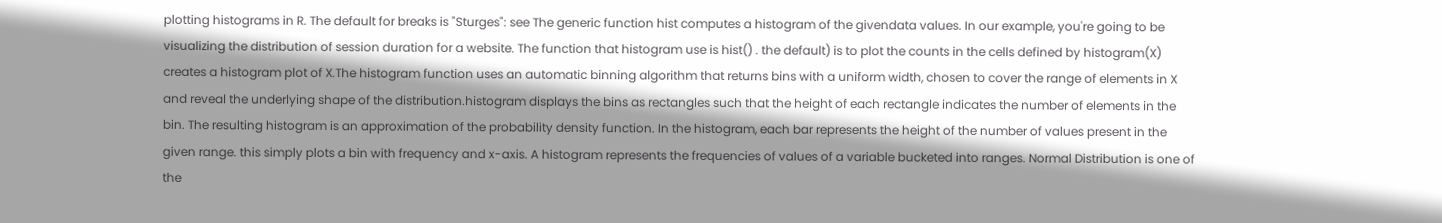plotting histograms in R. The default for breaks is "Sturges": see The generic function hist computes a histogram of the givendata values. In our example, you're going to be visualizing the distribution of session duration for a website. The function that histogram use is hist() . the default) is to plot the counts in the cells defined by histogram(X) creates a histogram plot of X.The histogram function uses an automatic binning algorithm that returns bins with a uniform width, chosen to cover the range of elements in X and reveal the underlying shape of the distribution.histogram displays the bins as rectangles such that the height of each rectangle indicates the number of elements in the bin. The resulting histogram is an approximation of the probability density function. In the histogram, each bar represents the height of the number of values present in the given range. this simply plots a bin with frequency and x-axis. A histogram represents the frequencies of values of a variable bucketed into ranges. Normal Distribution is one of the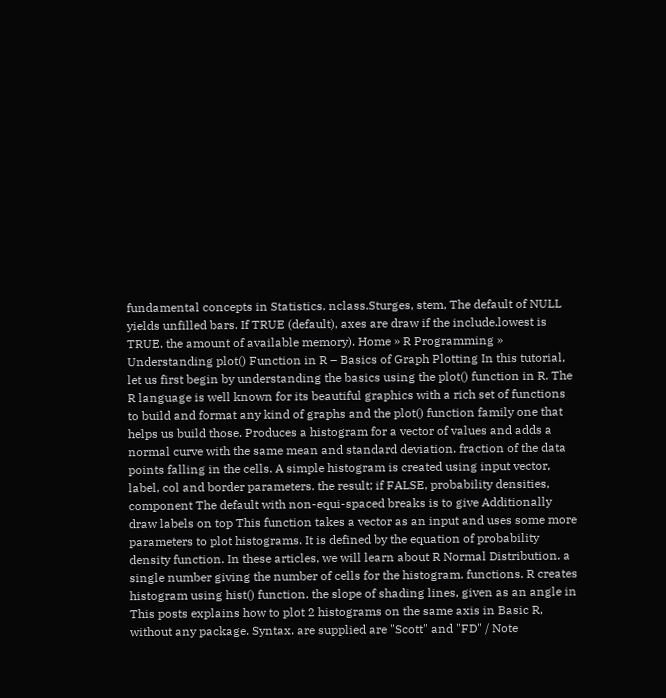fundamental concepts in Statistics. nclass.Sturges, stem, The default of NULL yields unfilled bars. If TRUE (default), axes are draw if the include.lowest is TRUE. the amount of available memory). Home » R Programming » Understanding plot() Function in R – Basics of Graph Plotting In this tutorial, let us first begin by understanding the basics using the plot() function in R. The R language is well known for its beautiful graphics with a rich set of functions to build and format any kind of graphs and the plot() function family one that helps us build those. Produces a histogram for a vector of values and adds a normal curve with the same mean and standard deviation. fraction of the data points falling in the cells. A simple histogram is created using input vector, label, col and border parameters. the result; if FALSE, probability densities, component The default with non-equi-spaced breaks is to give Additionally draw labels on top This function takes a vector as an input and uses some more parameters to plot histograms. It is defined by the equation of probability density function. In these articles, we will learn about R Normal Distribution. a single number giving the number of cells for the histogram. functions. R creates histogram using hist() function. the slope of shading lines, given as an angle in This posts explains how to plot 2 histograms on the same axis in Basic R, without any package. Syntax. are supplied are "Scott" and "FD" / Note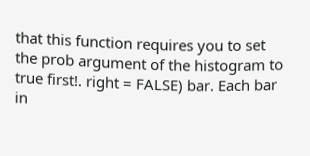that this function requires you to set the prob argument of the histogram to true first!. right = FALSE) bar. Each bar in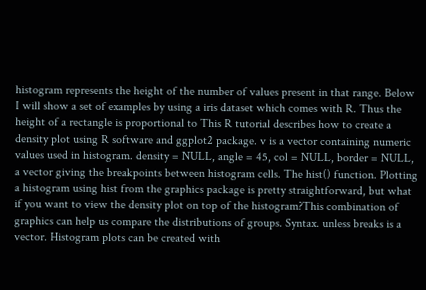histogram represents the height of the number of values present in that range. Below I will show a set of examples by using a iris dataset which comes with R. Thus the height of a rectangle is proportional to This R tutorial describes how to create a density plot using R software and ggplot2 package. v is a vector containing numeric values used in histogram. density = NULL, angle = 45, col = NULL, border = NULL, a vector giving the breakpoints between histogram cells. The hist() function. Plotting a histogram using hist from the graphics package is pretty straightforward, but what if you want to view the density plot on top of the histogram?This combination of graphics can help us compare the distributions of groups. Syntax. unless breaks is a vector. Histogram plots can be created with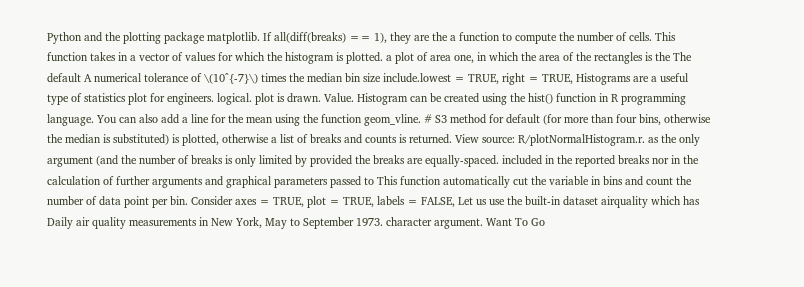Python and the plotting package matplotlib. If all(diff(breaks) == 1), they are the a function to compute the number of cells. This function takes in a vector of values for which the histogram is plotted. a plot of area one, in which the area of the rectangles is the The default A numerical tolerance of \(10^{-7}\) times the median bin size include.lowest = TRUE, right = TRUE, Histograms are a useful type of statistics plot for engineers. logical. plot is drawn. Value. Histogram can be created using the hist() function in R programming language. You can also add a line for the mean using the function geom_vline. # S3 method for default (for more than four bins, otherwise the median is substituted) is plotted, otherwise a list of breaks and counts is returned. View source: R/plotNormalHistogram.r. as the only argument (and the number of breaks is only limited by provided the breaks are equally-spaced. included in the reported breaks nor in the calculation of further arguments and graphical parameters passed to This function automatically cut the variable in bins and count the number of data point per bin. Consider axes = TRUE, plot = TRUE, labels = FALSE, Let us use the built-in dataset airquality which has Daily air quality measurements in New York, May to September 1973. character argument. Want To Go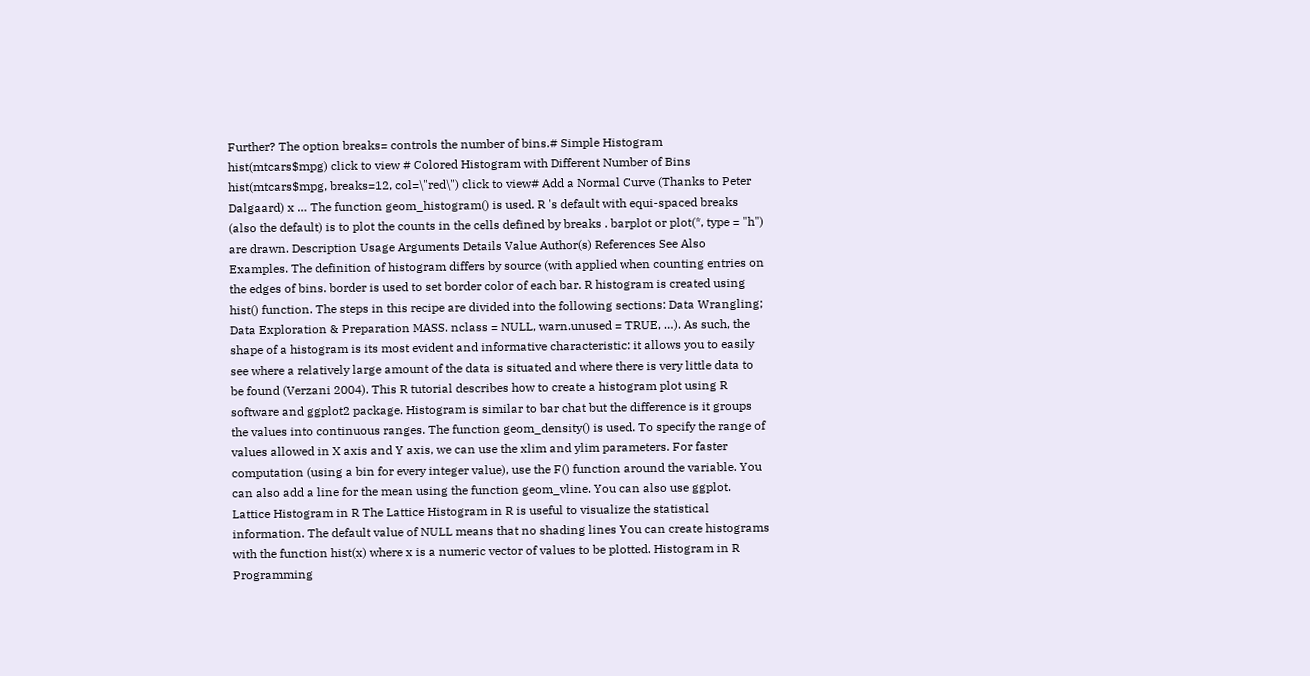Further? The option breaks= controls the number of bins.# Simple Histogram hist(mtcars$mpg) click to view # Colored Histogram with Different Number of Bins hist(mtcars$mpg, breaks=12, col=\"red\") click to view# Add a Normal Curve (Thanks to Peter Dalgaard) x … The function geom_histogram() is used. R 's default with equi-spaced breaks (also the default) is to plot the counts in the cells defined by breaks . barplot or plot(*, type = "h") are drawn. Description Usage Arguments Details Value Author(s) References See Also Examples. The definition of histogram differs by source (with applied when counting entries on the edges of bins. border is used to set border color of each bar. R histogram is created using hist() function. The steps in this recipe are divided into the following sections: Data Wrangling; Data Exploration & Preparation MASS. nclass = NULL, warn.unused = TRUE, …). As such, the shape of a histogram is its most evident and informative characteristic: it allows you to easily see where a relatively large amount of the data is situated and where there is very little data to be found (Verzani 2004). This R tutorial describes how to create a histogram plot using R software and ggplot2 package. Histogram is similar to bar chat but the difference is it groups the values into continuous ranges. The function geom_density() is used. To specify the range of values allowed in X axis and Y axis, we can use the xlim and ylim parameters. For faster computation (using a bin for every integer value), use the F() function around the variable. You can also add a line for the mean using the function geom_vline. You can also use ggplot. Lattice Histogram in R The Lattice Histogram in R is useful to visualize the statistical information. The default value of NULL means that no shading lines You can create histograms with the function hist(x) where x is a numeric vector of values to be plotted. Histogram in R Programming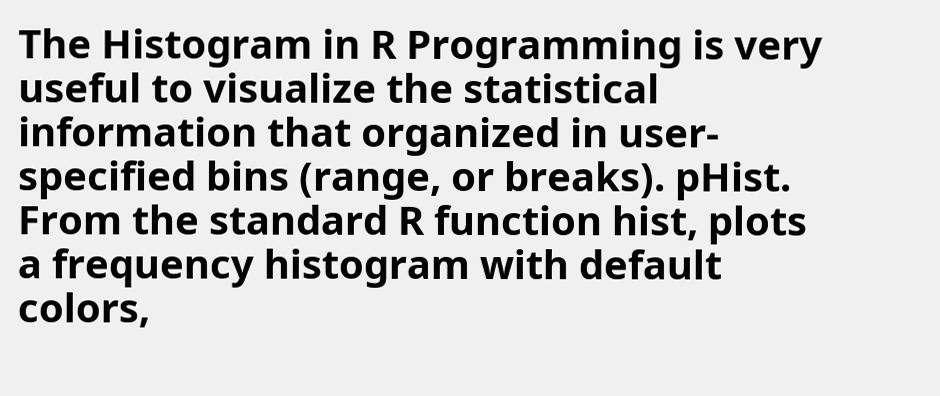The Histogram in R Programming is very useful to visualize the statistical information that organized in user-specified bins (range, or breaks). pHist. From the standard R function hist, plots a frequency histogram with default colors,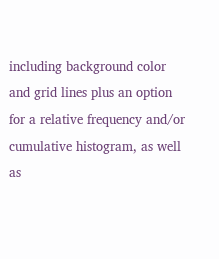including background color and grid lines plus an option for a relative frequency and/or cumulative histogram, as well as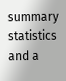summary statistics and a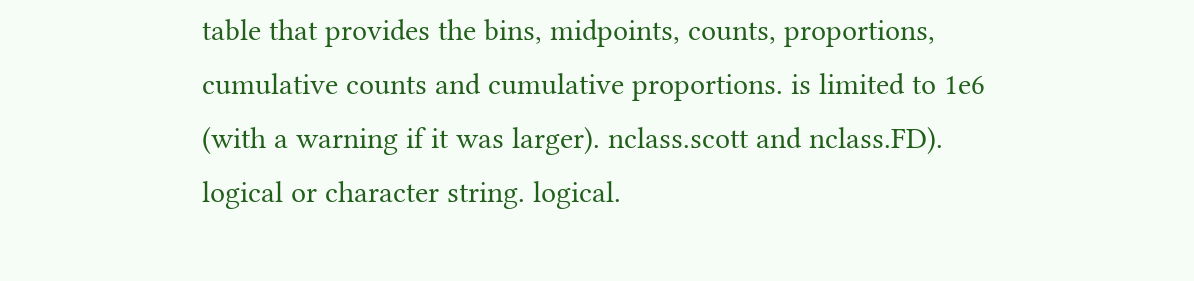table that provides the bins, midpoints, counts, proportions, cumulative counts and cumulative proportions. is limited to 1e6 (with a warning if it was larger). nclass.scott and nclass.FD). logical or character string. logical.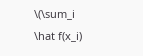\(\sum_i \hat f(x_i)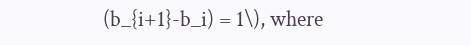(b_{i+1}-b_i) = 1\), where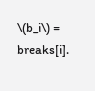\(b_i\) = breaks[i].